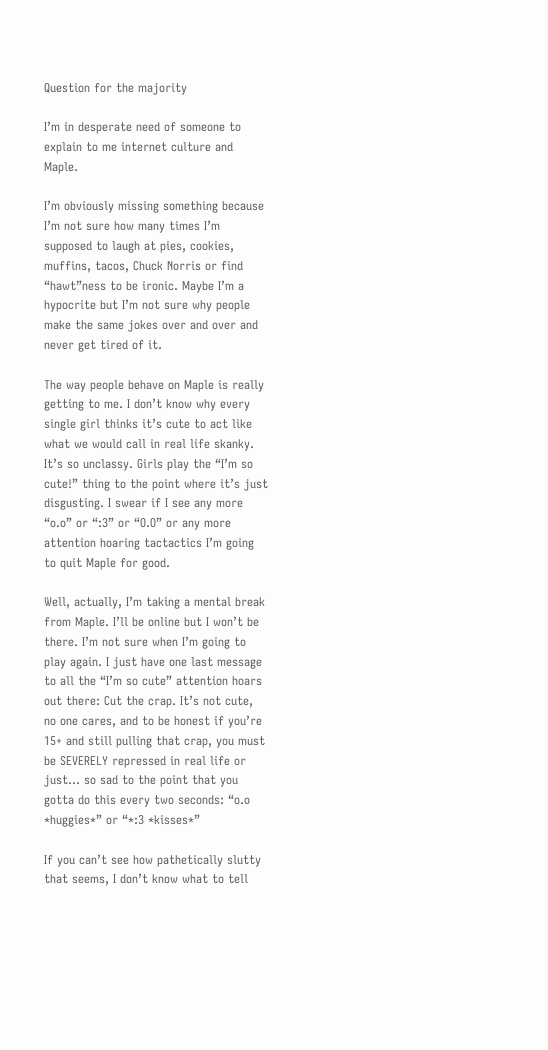Question for the majority

I’m in desperate need of someone to explain to me internet culture and Maple.

I’m obviously missing something because I’m not sure how many times I’m supposed to laugh at pies, cookies, muffins, tacos, Chuck Norris or find “hawt”ness to be ironic. Maybe I’m a hypocrite but I’m not sure why people make the same jokes over and over and never get tired of it.

The way people behave on Maple is really getting to me. I don’t know why every single girl thinks it’s cute to act like what we would call in real life skanky. It’s so unclassy. Girls play the “I’m so cute!” thing to the point where it’s just disgusting. I swear if I see any more “o.o” or “:3” or “O.O” or any more attention hoaring tactactics I’m going to quit Maple for good.

Well, actually, I’m taking a mental break from Maple. I’ll be online but I won’t be there. I’m not sure when I’m going to play again. I just have one last message to all the “I’m so cute” attention hoars out there: Cut the crap. It’s not cute, no one cares, and to be honest if you’re 15+ and still pulling that crap, you must be SEVERELY repressed in real life or just… so sad to the point that you gotta do this every two seconds: “o.o *huggies*” or “*:3 *kisses*”

If you can’t see how pathetically slutty that seems, I don’t know what to tell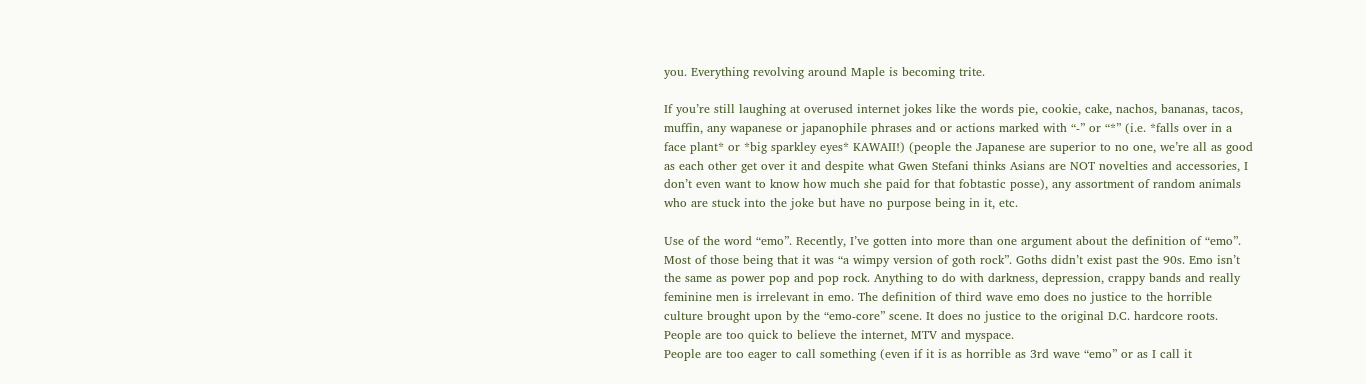you. Everything revolving around Maple is becoming trite.

If you’re still laughing at overused internet jokes like the words pie, cookie, cake, nachos, bananas, tacos, muffin, any wapanese or japanophile phrases and or actions marked with “-” or “*” (i.e. *falls over in a face plant* or *big sparkley eyes* KAWAII!) (people the Japanese are superior to no one, we’re all as good as each other get over it and despite what Gwen Stefani thinks Asians are NOT novelties and accessories, I don’t even want to know how much she paid for that fobtastic posse), any assortment of random animals who are stuck into the joke but have no purpose being in it, etc.

Use of the word “emo”. Recently, I’ve gotten into more than one argument about the definition of “emo”. Most of those being that it was “a wimpy version of goth rock”. Goths didn’t exist past the 90s. Emo isn’t the same as power pop and pop rock. Anything to do with darkness, depression, crappy bands and really feminine men is irrelevant in emo. The definition of third wave emo does no justice to the horrible culture brought upon by the “emo-core” scene. It does no justice to the original D.C. hardcore roots. People are too quick to believe the internet, MTV and myspace.
People are too eager to call something (even if it is as horrible as 3rd wave “emo” or as I call it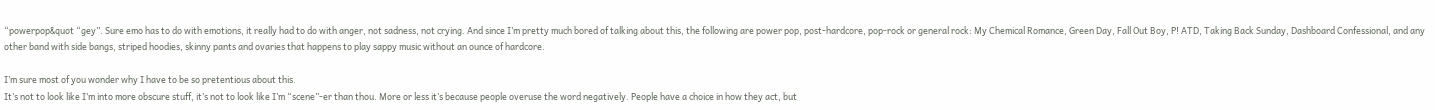“powerpop&quot “gey”. Sure emo has to do with emotions, it really had to do with anger, not sadness, not crying. And since I’m pretty much bored of talking about this, the following are power pop, post-hardcore, pop-rock or general rock: My Chemical Romance, Green Day, Fall Out Boy, P! ATD, Taking Back Sunday, Dashboard Confessional, and any other band with side bangs, striped hoodies, skinny pants and ovaries that happens to play sappy music without an ounce of hardcore.

I’m sure most of you wonder why I have to be so pretentious about this.
It’s not to look like I’m into more obscure stuff, it’s not to look like I’m “scene”-er than thou. More or less it’s because people overuse the word negatively. People have a choice in how they act, but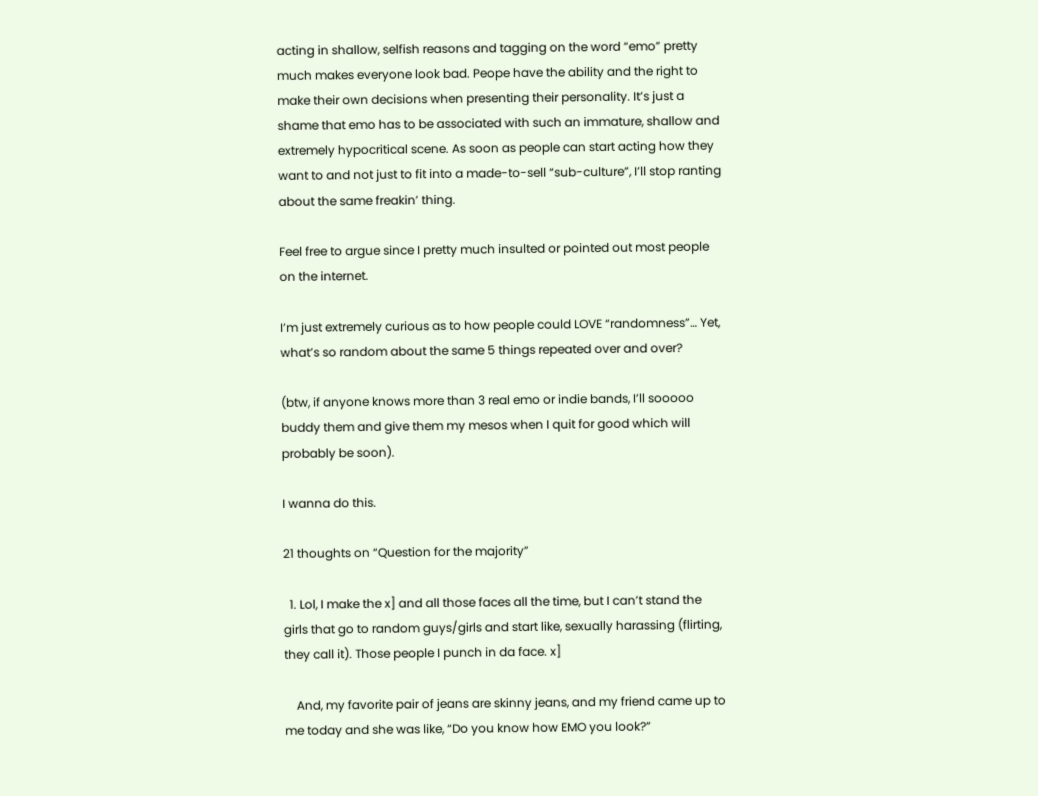acting in shallow, selfish reasons and tagging on the word “emo” pretty much makes everyone look bad. Peope have the ability and the right to make their own decisions when presenting their personality. It’s just a shame that emo has to be associated with such an immature, shallow and extremely hypocritical scene. As soon as people can start acting how they want to and not just to fit into a made-to-sell “sub-culture”, I’ll stop ranting about the same freakin’ thing.

Feel free to argue since I pretty much insulted or pointed out most people on the internet.

I’m just extremely curious as to how people could LOVE “randomness”… Yet, what’s so random about the same 5 things repeated over and over?

(btw, if anyone knows more than 3 real emo or indie bands, I’ll sooooo buddy them and give them my mesos when I quit for good which will probably be soon).

I wanna do this.

21 thoughts on “Question for the majority”

  1. Lol, I make the x] and all those faces all the time, but I can’t stand the girls that go to random guys/girls and start like, sexually harassing (flirting, they call it). Those people I punch in da face. x]

    And, my favorite pair of jeans are skinny jeans, and my friend came up to me today and she was like, “Do you know how EMO you look?”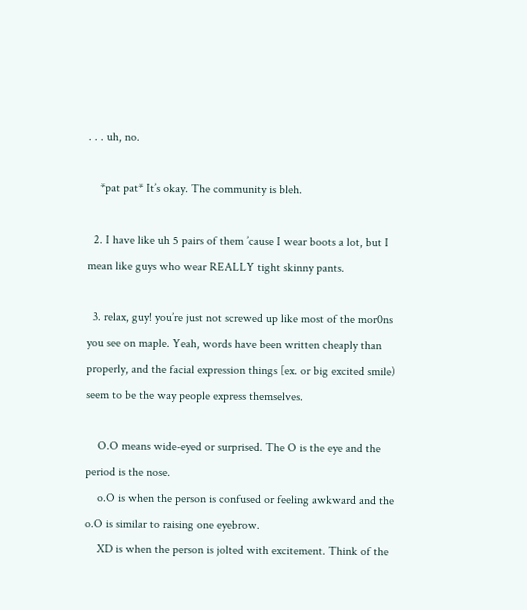. . . uh, no.

    *pat pat* It’s okay. The community is bleh.

  2. I have like uh 5 pairs of them ’cause I wear boots a lot, but I mean like guys who wear REALLY tight skinny pants.

  3. relax, guy! you’re just not screwed up like most of the mor0ns you see on maple. Yeah, words have been written cheaply than properly, and the facial expression things [ex. or big excited smile) seem to be the way people express themselves.

    O.O means wide-eyed or surprised. The O is the eye and the period is the nose.
    o.O is when the person is confused or feeling awkward and the o.O is similar to raising one eyebrow.
    XD is when the person is jolted with excitement. Think of the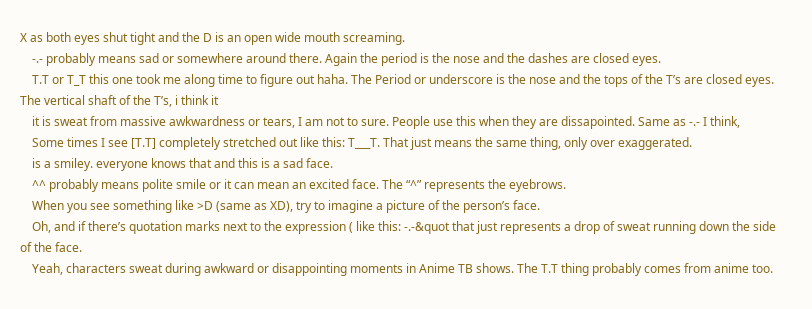X as both eyes shut tight and the D is an open wide mouth screaming.
    -.- probably means sad or somewhere around there. Again the period is the nose and the dashes are closed eyes.
    T.T or T_T this one took me along time to figure out haha. The Period or underscore is the nose and the tops of the T’s are closed eyes. The vertical shaft of the T’s, i think it
    it is sweat from massive awkwardness or tears, I am not to sure. People use this when they are dissapointed. Same as -.- I think,
    Some times I see [T.T] completely stretched out like this: T___T. That just means the same thing, only over exaggerated.
    is a smiley. everyone knows that and this is a sad face.
    ^^ probably means polite smile or it can mean an excited face. The “^” represents the eyebrows.
    When you see something like >D (same as XD), try to imagine a picture of the person’s face.
    Oh, and if there’s quotation marks next to the expression ( like this: -.-&quot that just represents a drop of sweat running down the side of the face.
    Yeah, characters sweat during awkward or disappointing moments in Anime TB shows. The T.T thing probably comes from anime too.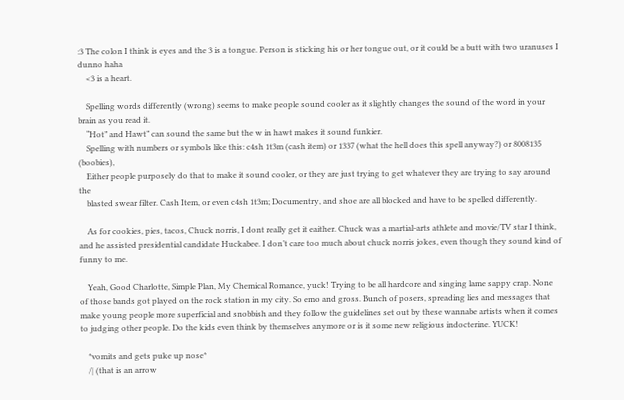:3 The colon I think is eyes and the 3 is a tongue. Person is sticking his or her tongue out, or it could be a butt with two uranuses I dunno haha
    <3 is a heart.

    Spelling words differently (wrong) seems to make people sound cooler as it slightly changes the sound of the word in your brain as you read it.
    “Hot” and Hawt” can sound the same but the w in hawt makes it sound funkier.
    Spelling with numbers or symbols like this: c4sh 1t3m (cash item) or 1337 (what the hell does this spell anyway?) or 8008135 (boobies),
    Either people purposely do that to make it sound cooler, or they are just trying to get whatever they are trying to say around the
    blasted swear filter. Cash Item, or even c4sh 1t3m; Documentry, and shoe are all blocked and have to be spelled differently.

    As for cookies, pies, tacos, Chuck norris, I dont really get it eaither. Chuck was a martial-arts athlete and movie/TV star I think, and he assisted presidential candidate Huckabee. I don’t care too much about chuck norris jokes, even though they sound kind of funny to me.

    Yeah, Good Charlotte, Simple Plan, My Chemical Romance, yuck! Trying to be all hardcore and singing lame sappy crap. None of those bands got played on the rock station in my city. So emo and gross. Bunch of posers, spreading lies and messages that make young people more superficial and snobbish and they follow the guidelines set out by these wannabe artists when it comes to judging other people. Do the kids even think by themselves anymore or is it some new religious indocterine. YUCK!

    *vomits and gets puke up nose*
    /| (that is an arrow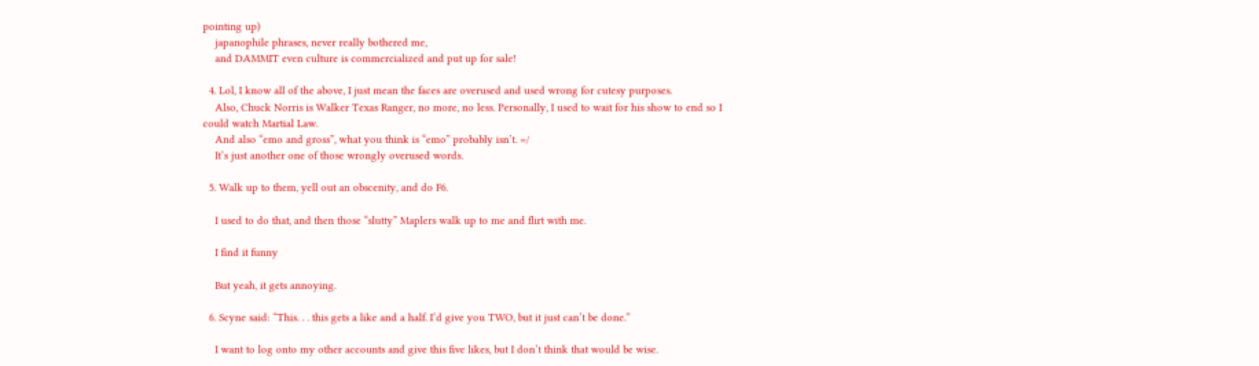pointing up)
    japanophile phrases, never really bothered me,
    and DAMMIT even culture is commercialized and put up for sale!

  4. Lol, I know all of the above, I just mean the faces are overused and used wrong for cutesy purposes.
    Also, Chuck Norris is Walker Texas Ranger, no more, no less. Personally, I used to wait for his show to end so I could watch Martial Law.
    And also “emo and gross”, what you think is “emo” probably isn’t. =/
    It’s just another one of those wrongly overused words.

  5. Walk up to them, yell out an obscenity, and do F6.

    I used to do that, and then those “slutty” Maplers walk up to me and flirt with me.

    I find it funny

    But yeah, it gets annoying.

  6. Scyne said: “This. . . this gets a like and a half. I’d give you TWO, but it just can’t be done.”

    I want to log onto my other accounts and give this five likes, but I don’t think that would be wise.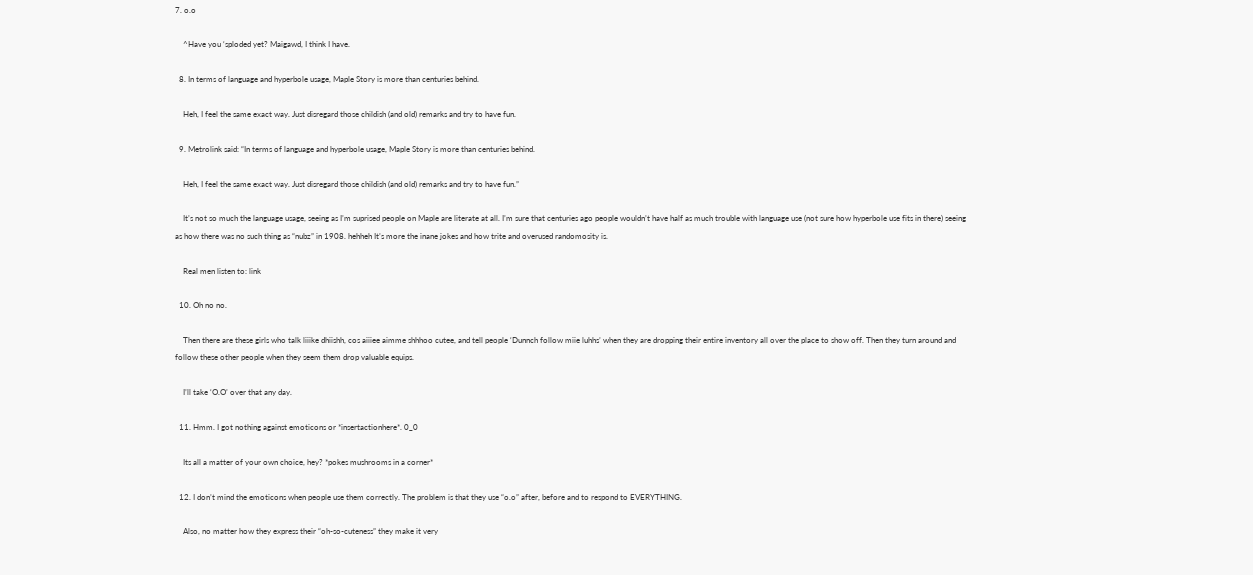7. o.o

    ^Have you ‘sploded yet? Maigawd, I think I have.

  8. In terms of language and hyperbole usage, Maple Story is more than centuries behind.

    Heh, I feel the same exact way. Just disregard those childish (and old) remarks and try to have fun.

  9. Metrolink said: “In terms of language and hyperbole usage, Maple Story is more than centuries behind.

    Heh, I feel the same exact way. Just disregard those childish (and old) remarks and try to have fun.”

    It’s not so much the language usage, seeing as I’m suprised people on Maple are literate at all. I’m sure that centuries ago people wouldn’t have half as much trouble with language use (not sure how hyperbole use fits in there) seeing as how there was no such thing as “nubz” in 1908. hehheh It’s more the inane jokes and how trite and overused randomosity is.

    Real men listen to: link

  10. Oh no no.

    Then there are these girls who talk liiike dhiishh, cos aiiiee aimme shhhoo cutee, and tell people ‘Dunnch follow miie luhhs’ when they are dropping their entire inventory all over the place to show off. Then they turn around and follow these other people when they seem them drop valuable equips.

    I’ll take ‘O.O’ over that any day.

  11. Hmm. I got nothing against emoticons or *insertactionhere*. 0_0

    Its all a matter of your own choice, hey? *pokes mushrooms in a corner*

  12. I don’t mind the emoticons when people use them correctly. The problem is that they use “o.o” after, before and to respond to EVERYTHING.

    Also, no matter how they express their “oh-so-cuteness” they make it very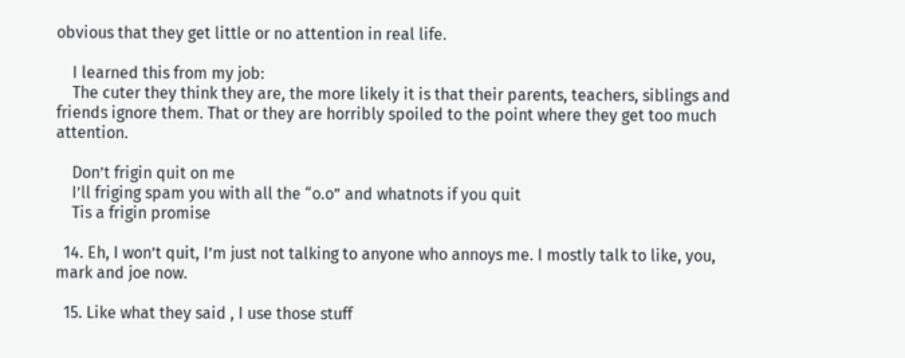obvious that they get little or no attention in real life.

    I learned this from my job:
    The cuter they think they are, the more likely it is that their parents, teachers, siblings and friends ignore them. That or they are horribly spoiled to the point where they get too much attention.

    Don’t frigin quit on me
    I’ll friging spam you with all the “o.o” and whatnots if you quit
    Tis a frigin promise

  14. Eh, I won’t quit, I’m just not talking to anyone who annoys me. I mostly talk to like, you, mark and joe now.

  15. Like what they said , I use those stuff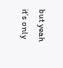but yeah it’s only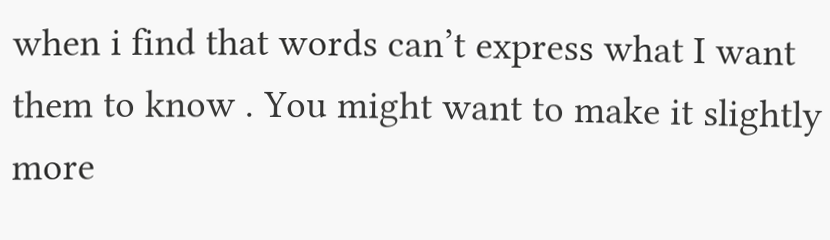when i find that words can’t express what I want them to know . You might want to make it slightly more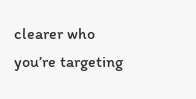clearer who you’re targeting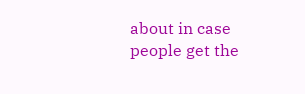about in case people get the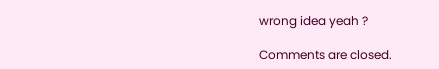wrong idea yeah ?

Comments are closed.